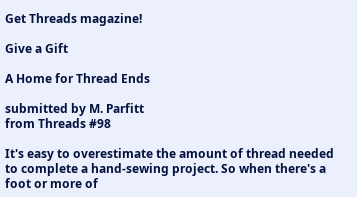Get Threads magazine!

Give a Gift

A Home for Thread Ends

submitted by M. Parfitt
from Threads #98

It's easy to overestimate the amount of thread needed to complete a hand-sewing project. So when there's a foot or more of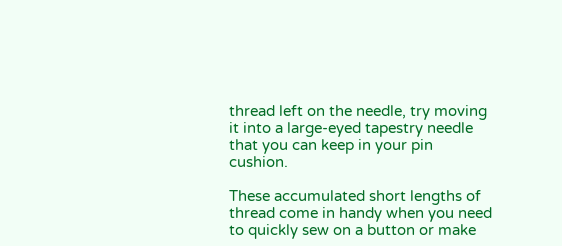thread left on the needle, try moving it into a large-eyed tapestry needle that you can keep in your pin cushion.

These accumulated short lengths of thread come in handy when you need to quickly sew on a button or make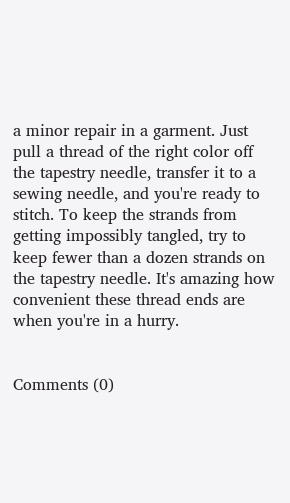a minor repair in a garment. Just pull a thread of the right color off the tapestry needle, transfer it to a sewing needle, and you're ready to stitch. To keep the strands from getting impossibly tangled, try to keep fewer than a dozen strands on the tapestry needle. It's amazing how convenient these thread ends are when you're in a hurry.


Comments (0)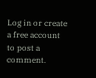Log in or create a free account to post a comment.